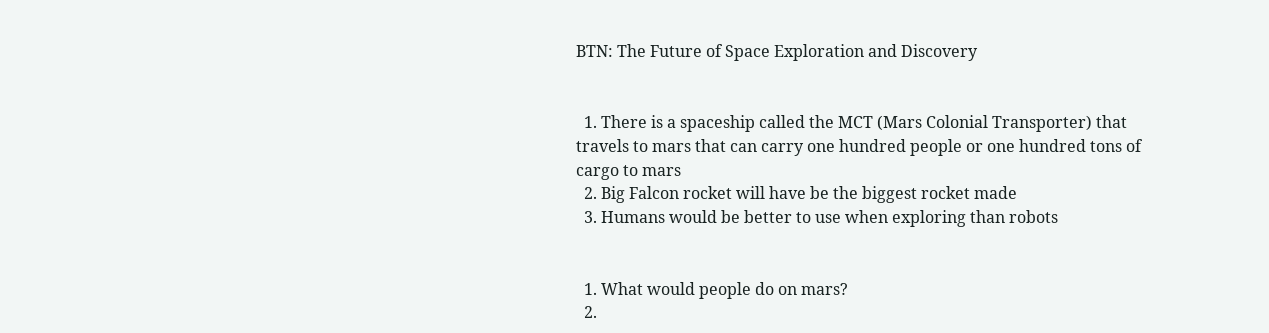BTN: The Future of Space Exploration and Discovery


  1. There is a spaceship called the MCT (Mars Colonial Transporter) that travels to mars that can carry one hundred people or one hundred tons of cargo to mars
  2. Big Falcon rocket will have be the biggest rocket made
  3. Humans would be better to use when exploring than robots


  1. What would people do on mars?
  2.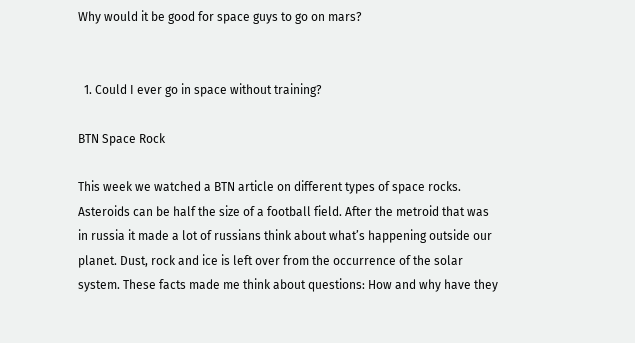Why would it be good for space guys to go on mars?


  1. Could I ever go in space without training?

BTN Space Rock

This week we watched a BTN article on different types of space rocks. Asteroids can be half the size of a football field. After the metroid that was in russia it made a lot of russians think about what’s happening outside our planet. Dust, rock and ice is left over from the occurrence of the solar system. These facts made me think about questions: How and why have they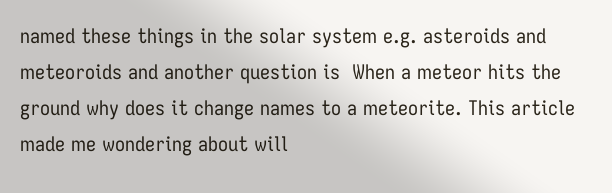named these things in the solar system e.g. asteroids and meteoroids and another question is  When a meteor hits the ground why does it change names to a meteorite. This article made me wondering about will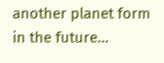another planet form in the future…